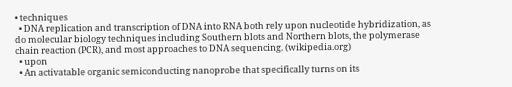• techniques
  • DNA replication and transcription of DNA into RNA both rely upon nucleotide hybridization, as do molecular biology techniques including Southern blots and Northern blots, the polymerase chain reaction (PCR), and most approaches to DNA sequencing. (wikipedia.org)
  • upon
  • An activatable organic semiconducting nanoprobe that specifically turns on its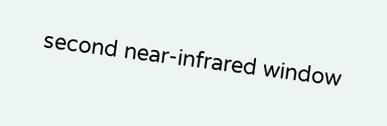second near-infrared window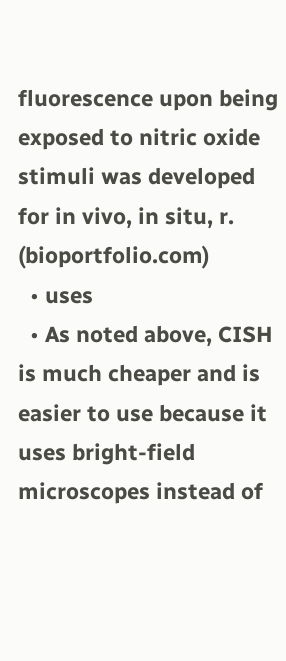fluorescence upon being exposed to nitric oxide stimuli was developed for in vivo, in situ, r. (bioportfolio.com)
  • uses
  • As noted above, CISH is much cheaper and is easier to use because it uses bright-field microscopes instead of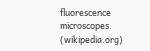fluorescence microscopes. (wikipedia.org)